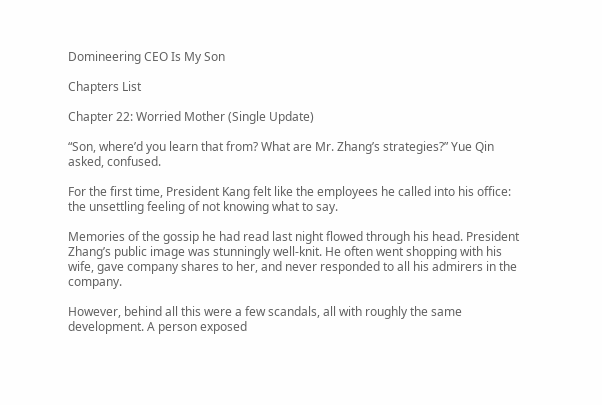Domineering CEO Is My Son

Chapters List

Chapter 22: Worried Mother (Single Update)

“Son, where’d you learn that from? What are Mr. Zhang’s strategies?” Yue Qin asked, confused.

For the first time, President Kang felt like the employees he called into his office: the unsettling feeling of not knowing what to say.

Memories of the gossip he had read last night flowed through his head. President Zhang’s public image was stunningly well-knit. He often went shopping with his wife, gave company shares to her, and never responded to all his admirers in the company.

However, behind all this were a few scandals, all with roughly the same development. A person exposed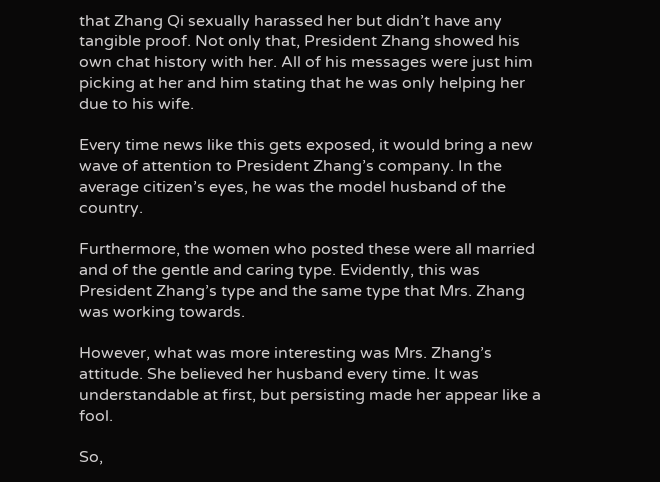that Zhang Qi sexually harassed her but didn’t have any tangible proof. Not only that, President Zhang showed his own chat history with her. All of his messages were just him picking at her and him stating that he was only helping her due to his wife.

Every time news like this gets exposed, it would bring a new wave of attention to President Zhang’s company. In the average citizen’s eyes, he was the model husband of the country.

Furthermore, the women who posted these were all married and of the gentle and caring type. Evidently, this was President Zhang’s type and the same type that Mrs. Zhang was working towards.

However, what was more interesting was Mrs. Zhang’s attitude. She believed her husband every time. It was understandable at first, but persisting made her appear like a fool.

So,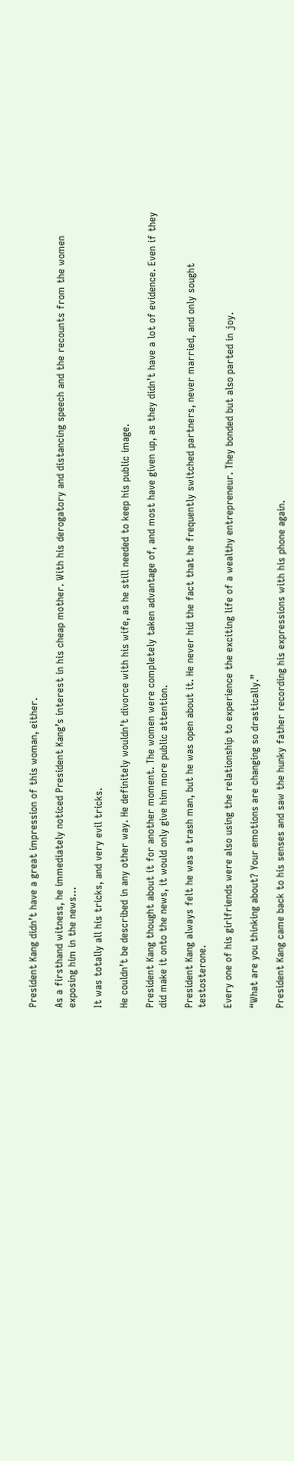President Kang didn’t have a great impression of this woman, either.

As a firsthand witness, he immediately noticed President Kang’s interest in his cheap mother. With his derogatory and distancing speech and the recounts from the women exposing him in the news…

It was totally all his tricks, and very evil tricks.

He couldn’t be described in any other way. He definitely wouldn’t divorce with his wife, as he still needed to keep his public image.

President Kang thought about it for another moment. The women were completely taken advantage of, and most have given up, as they didn’t have a lot of evidence. Even if they did make it onto the news, it would only give him more public attention.

President Kang always felt he was a trash man, but he was open about it. He never hid the fact that he frequently switched partners, never married, and only sought testosterone.

Every one of his girlfriends were also using the relationship to experience the exciting life of a wealthy entrepreneur. They bonded but also parted in joy.

“What are you thinking about? Your emotions are changing so drastically.”

President Kang came back to his senses and saw the hunky father recording his expressions with his phone again.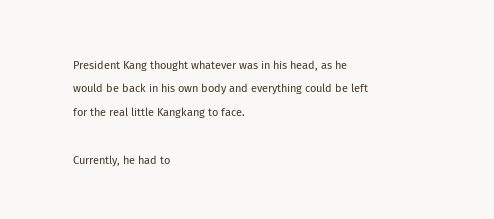President Kang thought whatever was in his head, as he would be back in his own body and everything could be left for the real little Kangkang to face.

Currently, he had to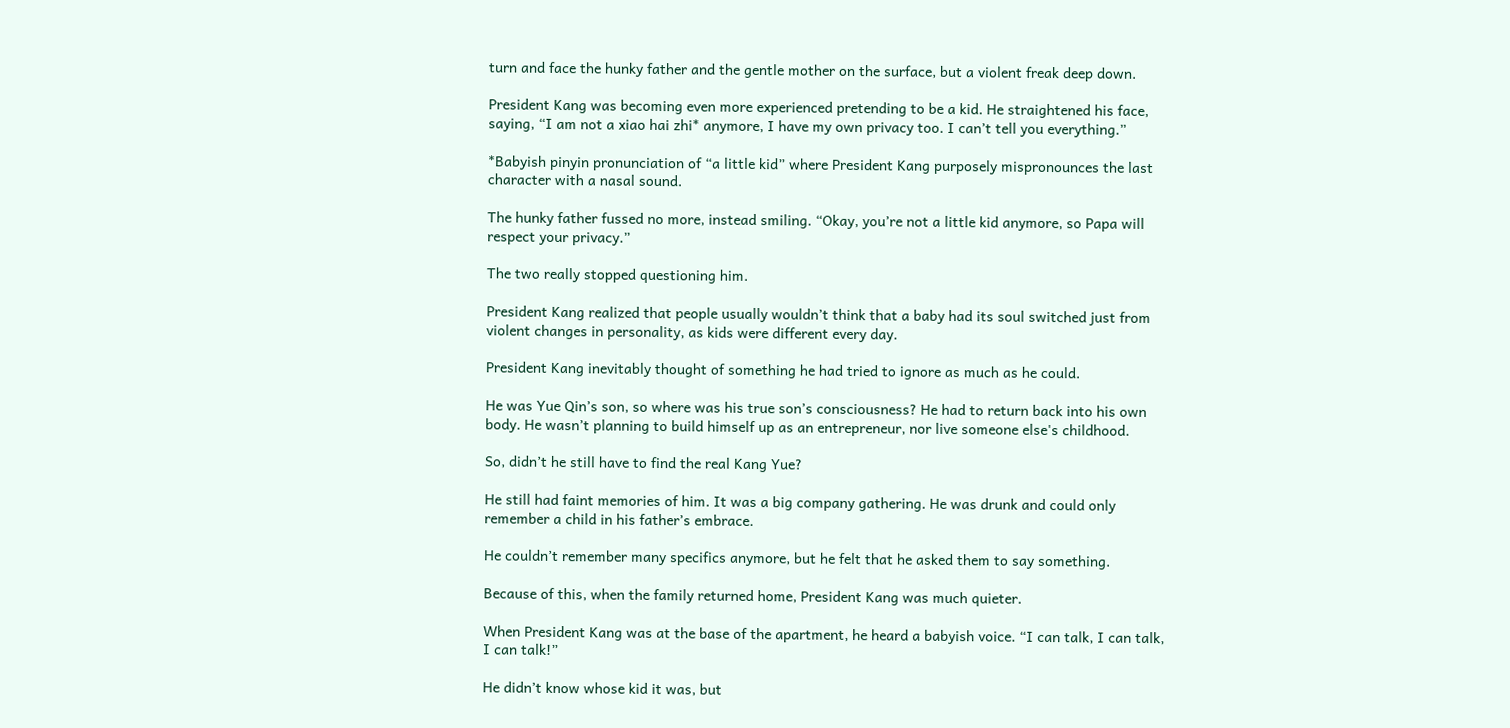turn and face the hunky father and the gentle mother on the surface, but a violent freak deep down.

President Kang was becoming even more experienced pretending to be a kid. He straightened his face, saying, “I am not a xiao hai zhi* anymore, I have my own privacy too. I can’t tell you everything.”

*Babyish pinyin pronunciation of “a little kid” where President Kang purposely mispronounces the last character with a nasal sound.

The hunky father fussed no more, instead smiling. “Okay, you’re not a little kid anymore, so Papa will respect your privacy.”

The two really stopped questioning him.

President Kang realized that people usually wouldn’t think that a baby had its soul switched just from violent changes in personality, as kids were different every day.

President Kang inevitably thought of something he had tried to ignore as much as he could.

He was Yue Qin’s son, so where was his true son’s consciousness? He had to return back into his own body. He wasn’t planning to build himself up as an entrepreneur, nor live someone else's childhood.

So, didn’t he still have to find the real Kang Yue?

He still had faint memories of him. It was a big company gathering. He was drunk and could only remember a child in his father’s embrace.

He couldn’t remember many specifics anymore, but he felt that he asked them to say something.

Because of this, when the family returned home, President Kang was much quieter.

When President Kang was at the base of the apartment, he heard a babyish voice. “I can talk, I can talk, I can talk!”

He didn’t know whose kid it was, but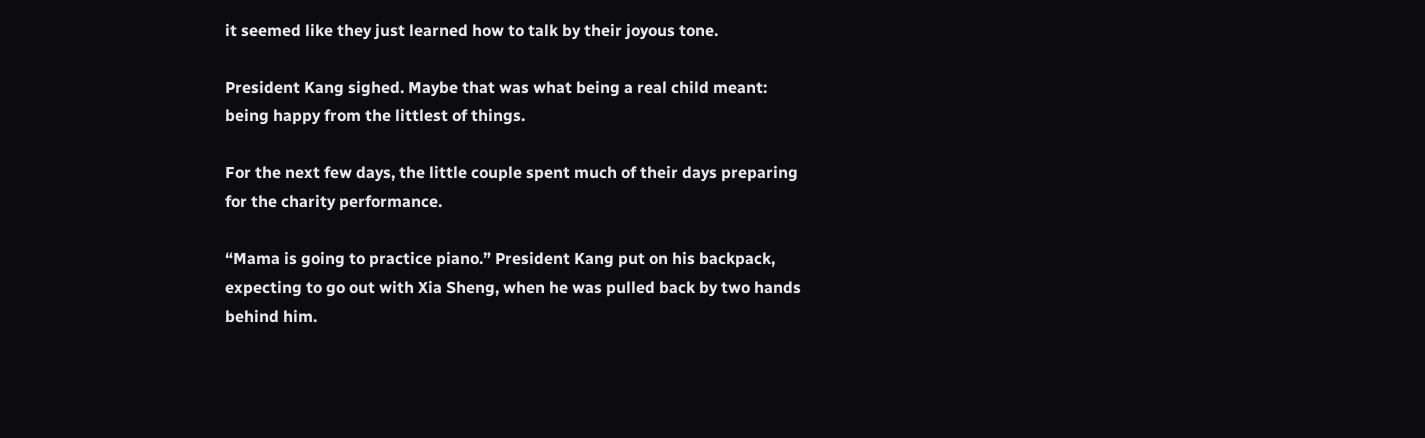it seemed like they just learned how to talk by their joyous tone.

President Kang sighed. Maybe that was what being a real child meant: being happy from the littlest of things.

For the next few days, the little couple spent much of their days preparing for the charity performance.

“Mama is going to practice piano.” President Kang put on his backpack, expecting to go out with Xia Sheng, when he was pulled back by two hands behind him.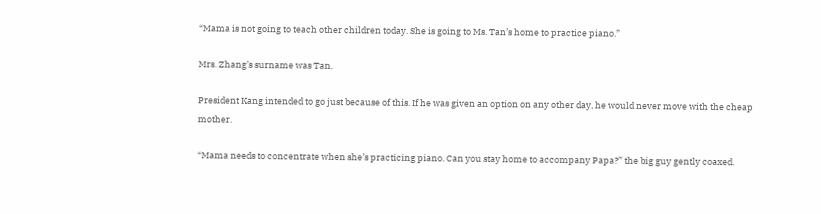“Mama is not going to teach other children today. She is going to Ms. Tan’s home to practice piano.”

Mrs. Zhang’s surname was Tan.

President Kang intended to go just because of this. If he was given an option on any other day, he would never move with the cheap mother.

“Mama needs to concentrate when she’s practicing piano. Can you stay home to accompany Papa?” the big guy gently coaxed.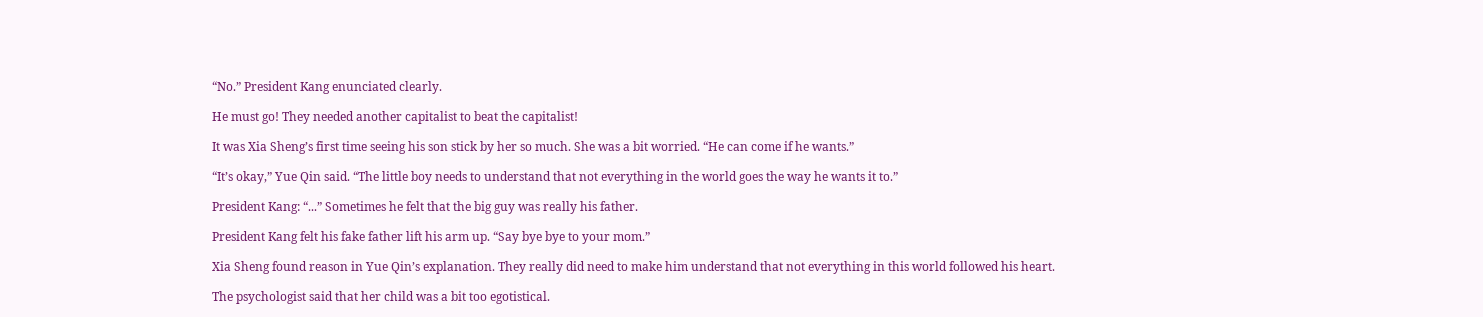“No.” President Kang enunciated clearly.

He must go! They needed another capitalist to beat the capitalist!

It was Xia Sheng’s first time seeing his son stick by her so much. She was a bit worried. “He can come if he wants.”

“It’s okay,” Yue Qin said. “The little boy needs to understand that not everything in the world goes the way he wants it to.”

President Kang: “...” Sometimes he felt that the big guy was really his father.

President Kang felt his fake father lift his arm up. “Say bye bye to your mom.”

Xia Sheng found reason in Yue Qin’s explanation. They really did need to make him understand that not everything in this world followed his heart.

The psychologist said that her child was a bit too egotistical.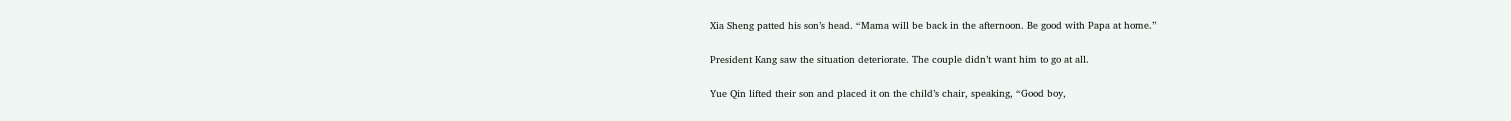Xia Sheng patted his son’s head. “Mama will be back in the afternoon. Be good with Papa at home.”

President Kang saw the situation deteriorate. The couple didn’t want him to go at all.

Yue Qin lifted their son and placed it on the child’s chair, speaking, “Good boy,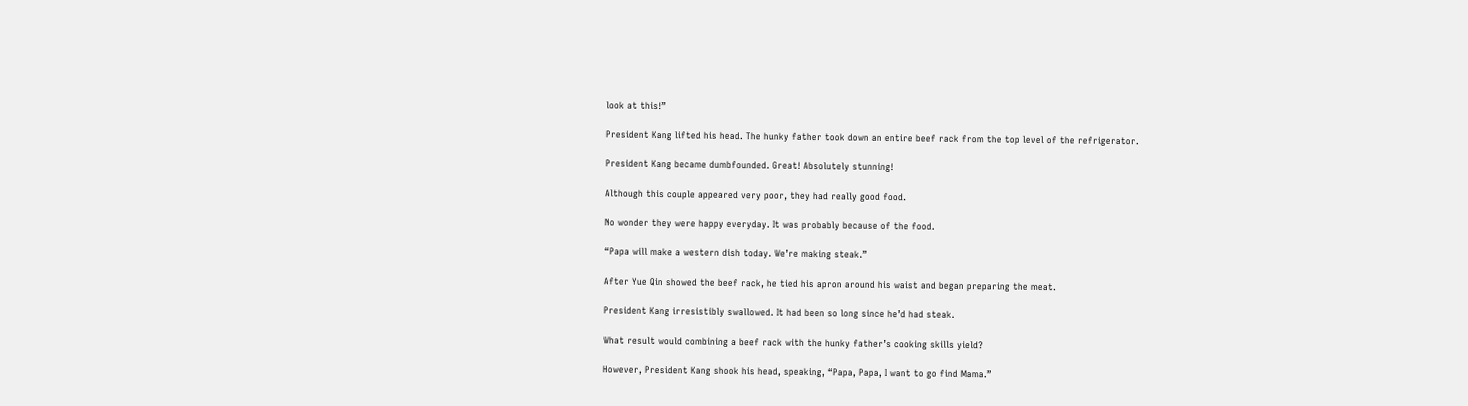look at this!”

President Kang lifted his head. The hunky father took down an entire beef rack from the top level of the refrigerator.

President Kang became dumbfounded. Great! Absolutely stunning!

Although this couple appeared very poor, they had really good food.

No wonder they were happy everyday. It was probably because of the food.

“Papa will make a western dish today. We’re making steak.”

After Yue Qin showed the beef rack, he tied his apron around his waist and began preparing the meat.

President Kang irresistibly swallowed. It had been so long since he’d had steak.

What result would combining a beef rack with the hunky father’s cooking skills yield?

However, President Kang shook his head, speaking, “Papa, Papa, I want to go find Mama.”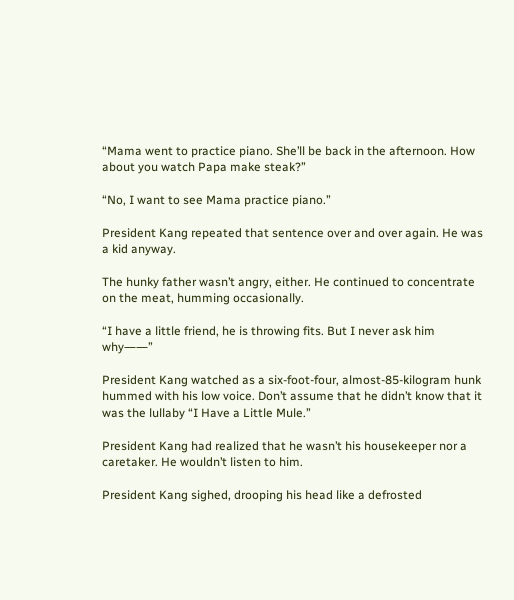“Mama went to practice piano. She’ll be back in the afternoon. How about you watch Papa make steak?”

“No, I want to see Mama practice piano.”

President Kang repeated that sentence over and over again. He was a kid anyway.

The hunky father wasn’t angry, either. He continued to concentrate on the meat, humming occasionally.

“I have a little friend, he is throwing fits. But I never ask him why――”

President Kang watched as a six-foot-four, almost-85-kilogram hunk hummed with his low voice. Don’t assume that he didn’t know that it was the lullaby “I Have a Little Mule.”

President Kang had realized that he wasn’t his housekeeper nor a caretaker. He wouldn’t listen to him.

President Kang sighed, drooping his head like a defrosted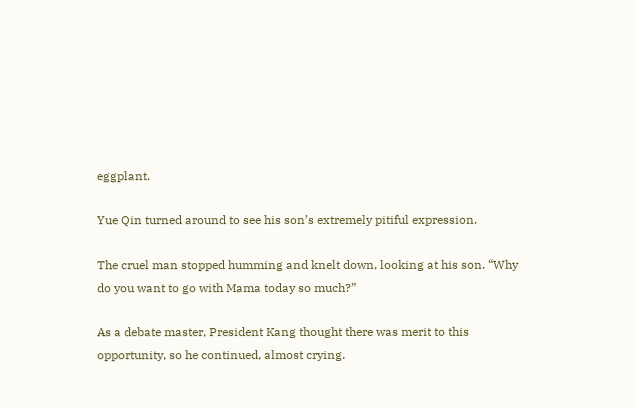eggplant.

Yue Qin turned around to see his son’s extremely pitiful expression.

The cruel man stopped humming and knelt down, looking at his son. “Why do you want to go with Mama today so much?”

As a debate master, President Kang thought there was merit to this opportunity, so he continued, almost crying.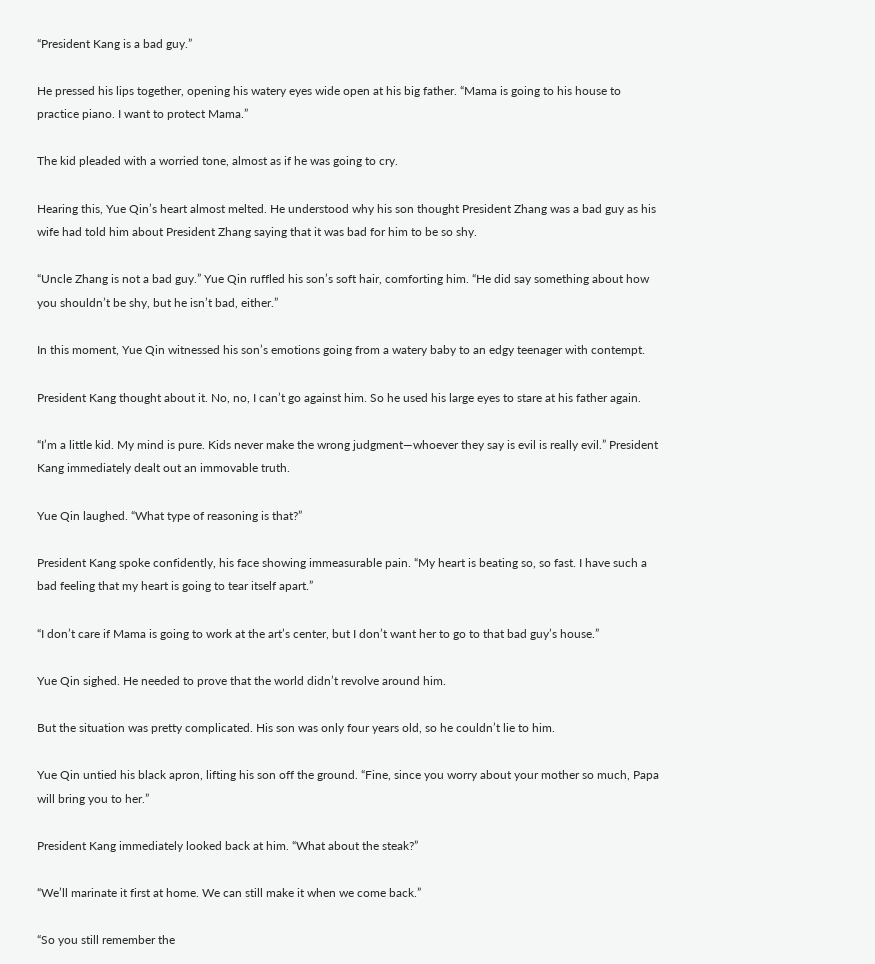“President Kang is a bad guy.”

He pressed his lips together, opening his watery eyes wide open at his big father. “Mama is going to his house to practice piano. I want to protect Mama.”

The kid pleaded with a worried tone, almost as if he was going to cry.

Hearing this, Yue Qin’s heart almost melted. He understood why his son thought President Zhang was a bad guy as his wife had told him about President Zhang saying that it was bad for him to be so shy.

“Uncle Zhang is not a bad guy.” Yue Qin ruffled his son’s soft hair, comforting him. “He did say something about how you shouldn’t be shy, but he isn’t bad, either.”

In this moment, Yue Qin witnessed his son’s emotions going from a watery baby to an edgy teenager with contempt.

President Kang thought about it. No, no, I can’t go against him. So he used his large eyes to stare at his father again.

“I’m a little kid. My mind is pure. Kids never make the wrong judgment—whoever they say is evil is really evil.” President Kang immediately dealt out an immovable truth.

Yue Qin laughed. “What type of reasoning is that?”

President Kang spoke confidently, his face showing immeasurable pain. “My heart is beating so, so fast. I have such a bad feeling that my heart is going to tear itself apart.”

“I don’t care if Mama is going to work at the art’s center, but I don’t want her to go to that bad guy’s house.”

Yue Qin sighed. He needed to prove that the world didn’t revolve around him.

But the situation was pretty complicated. His son was only four years old, so he couldn’t lie to him.

Yue Qin untied his black apron, lifting his son off the ground. “Fine, since you worry about your mother so much, Papa will bring you to her.”

President Kang immediately looked back at him. “What about the steak?”

“We’ll marinate it first at home. We can still make it when we come back.”

“So you still remember the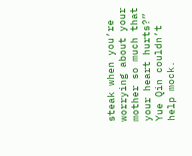steak when you’re worrying about your mother so much that your heart hurts?” Yue Qin couldn’t help mock.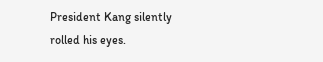President Kang silently rolled his eyes.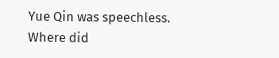Yue Qin was speechless. Where did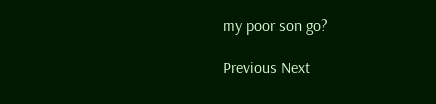my poor son go?

Previous Next